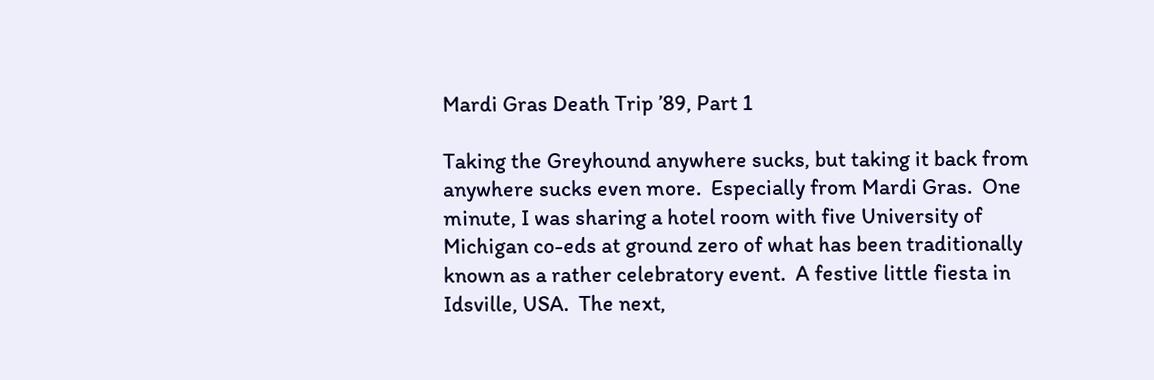Mardi Gras Death Trip ’89, Part 1

Taking the Greyhound anywhere sucks, but taking it back from anywhere sucks even more.  Especially from Mardi Gras.  One minute, I was sharing a hotel room with five University of Michigan co-eds at ground zero of what has been traditionally known as a rather celebratory event.  A festive little fiesta in Idsville, USA.  The next,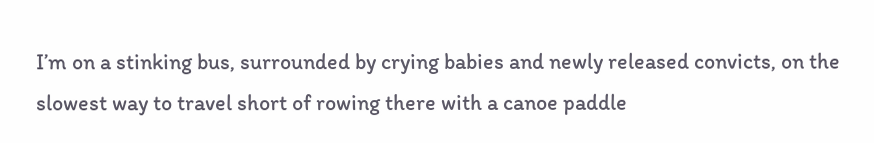I’m on a stinking bus, surrounded by crying babies and newly released convicts, on the slowest way to travel short of rowing there with a canoe paddle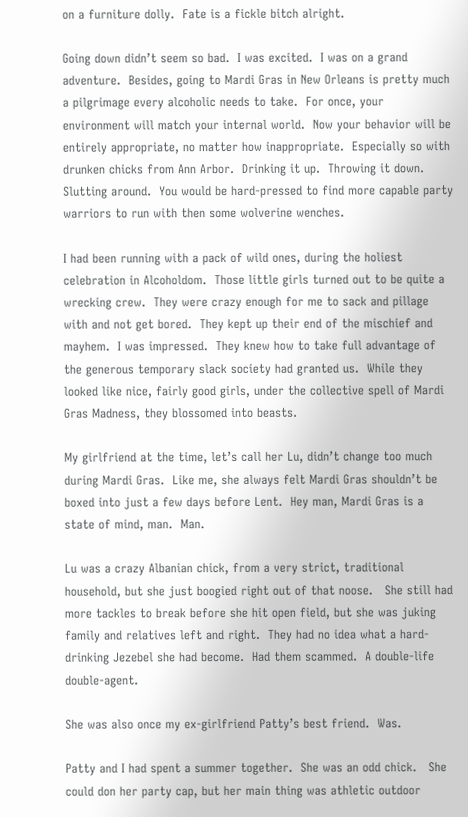on a furniture dolly.  Fate is a fickle bitch alright.

Going down didn’t seem so bad.  I was excited.  I was on a grand adventure.  Besides, going to Mardi Gras in New Orleans is pretty much a pilgrimage every alcoholic needs to take.  For once, your environment will match your internal world.  Now your behavior will be entirely appropriate, no matter how inappropriate.  Especially so with drunken chicks from Ann Arbor.  Drinking it up.  Throwing it down.  Slutting around.  You would be hard-pressed to find more capable party warriors to run with then some wolverine wenches.

I had been running with a pack of wild ones, during the holiest celebration in Alcoholdom.  Those little girls turned out to be quite a wrecking crew.  They were crazy enough for me to sack and pillage with and not get bored.  They kept up their end of the mischief and mayhem.  I was impressed.  They knew how to take full advantage of the generous temporary slack society had granted us.  While they looked like nice, fairly good girls, under the collective spell of Mardi Gras Madness, they blossomed into beasts.

My girlfriend at the time, let’s call her Lu, didn’t change too much during Mardi Gras.  Like me, she always felt Mardi Gras shouldn’t be boxed into just a few days before Lent.  Hey man, Mardi Gras is a state of mind, man.  Man.

Lu was a crazy Albanian chick, from a very strict, traditional household, but she just boogied right out of that noose.   She still had more tackles to break before she hit open field, but she was juking family and relatives left and right.  They had no idea what a hard-drinking Jezebel she had become.  Had them scammed.  A double-life double-agent.

She was also once my ex-girlfriend Patty’s best friend.  Was.

Patty and I had spent a summer together.  She was an odd chick.   She could don her party cap, but her main thing was athletic outdoor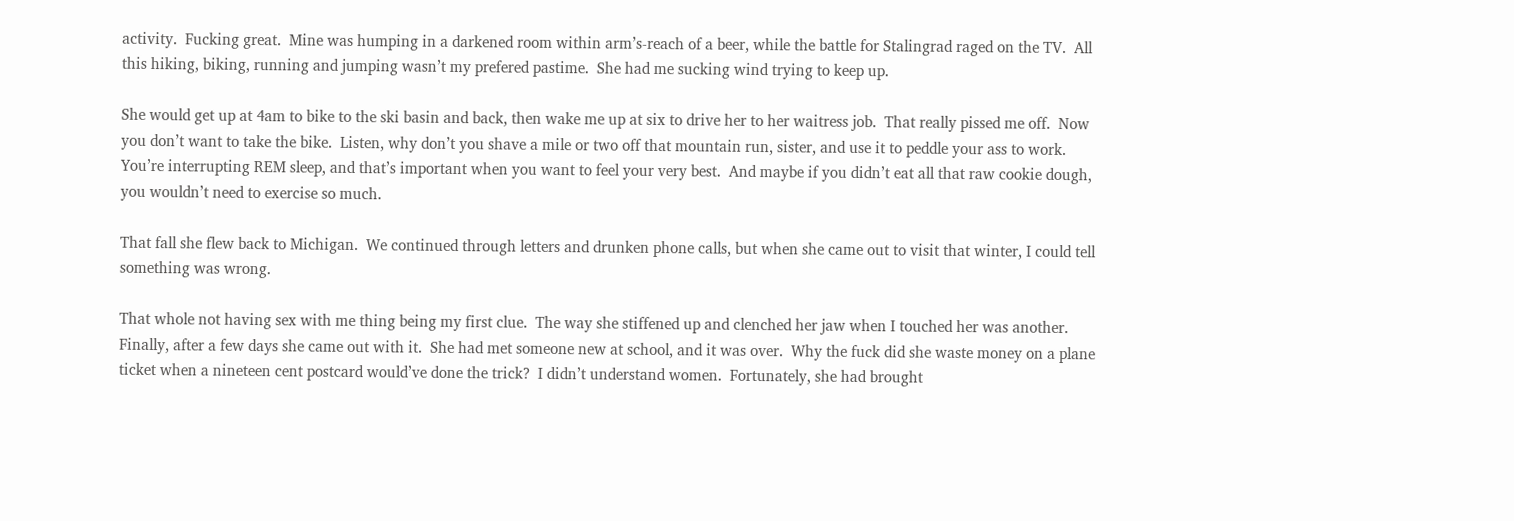activity.  Fucking great.  Mine was humping in a darkened room within arm’s-reach of a beer, while the battle for Stalingrad raged on the TV.  All this hiking, biking, running and jumping wasn’t my prefered pastime.  She had me sucking wind trying to keep up.

She would get up at 4am to bike to the ski basin and back, then wake me up at six to drive her to her waitress job.  That really pissed me off.  Now you don’t want to take the bike.  Listen, why don’t you shave a mile or two off that mountain run, sister, and use it to peddle your ass to work.  You’re interrupting REM sleep, and that’s important when you want to feel your very best.  And maybe if you didn’t eat all that raw cookie dough, you wouldn’t need to exercise so much.

That fall she flew back to Michigan.  We continued through letters and drunken phone calls, but when she came out to visit that winter, I could tell something was wrong.

That whole not having sex with me thing being my first clue.  The way she stiffened up and clenched her jaw when I touched her was another.  Finally, after a few days she came out with it.  She had met someone new at school, and it was over.  Why the fuck did she waste money on a plane ticket when a nineteen cent postcard would’ve done the trick?  I didn’t understand women.  Fortunately, she had brought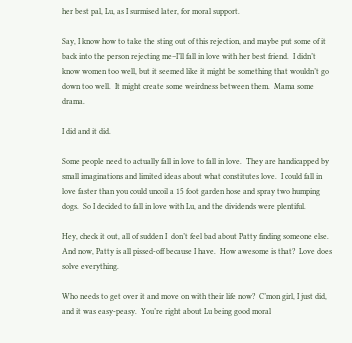her best pal, Lu, as I surmised later, for moral support.

Say, I know how to take the sting out of this rejection, and maybe put some of it back into the person rejecting me–I’ll fall in love with her best friend.  I didn’t know women too well, but it seemed like it might be something that wouldn’t go down too well.  It might create some weirdness between them.  Mama some drama.

I did and it did.

Some people need to actually fall in love to fall in love.  They are handicapped by small imaginations and limited ideas about what constitutes love.  I could fall in love faster than you could uncoil a 15 foot garden hose and spray two humping dogs.  So I decided to fall in love with Lu, and the dividends were plentiful.

Hey, check it out, all of sudden I  don’t feel bad about Patty finding someone else.  And now, Patty is all pissed-off because I have.  How awesome is that?  Love does solve everything.

Who needs to get over it and move on with their life now?  C’mon girl, I just did, and it was easy-peasy.  You’re right about Lu being good moral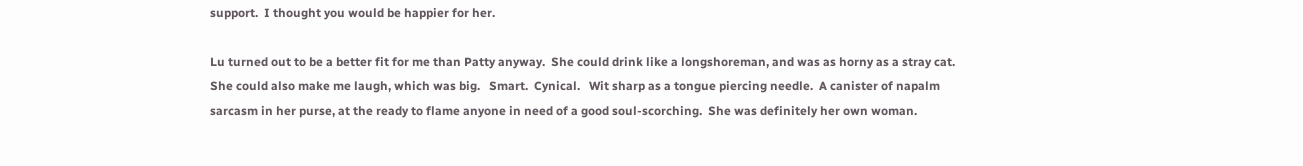support.  I thought you would be happier for her.

Lu turned out to be a better fit for me than Patty anyway.  She could drink like a longshoreman, and was as horny as a stray cat.  She could also make me laugh, which was big.   Smart.  Cynical.   Wit sharp as a tongue piercing needle.  A canister of napalm sarcasm in her purse, at the ready to flame anyone in need of a good soul-scorching.  She was definitely her own woman.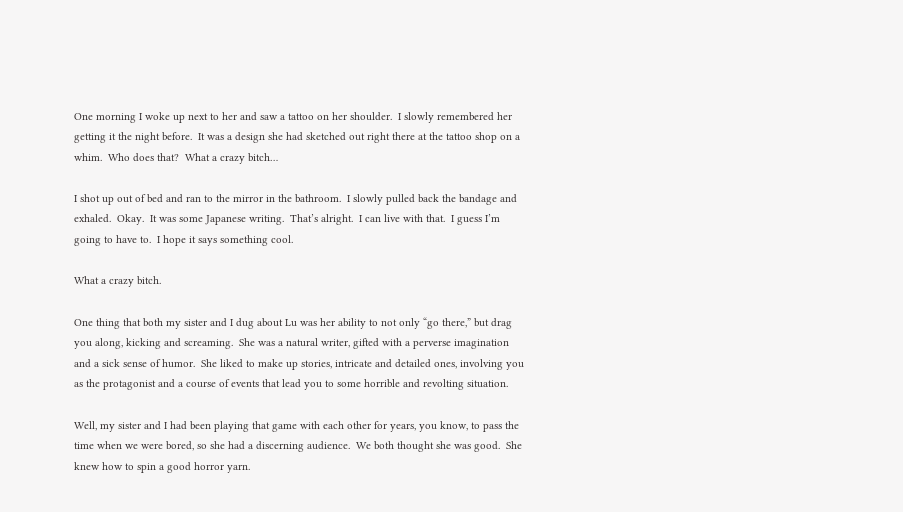One morning I woke up next to her and saw a tattoo on her shoulder.  I slowly remembered her getting it the night before.  It was a design she had sketched out right there at the tattoo shop on a whim.  Who does that?  What a crazy bitch…

I shot up out of bed and ran to the mirror in the bathroom.  I slowly pulled back the bandage and exhaled.  Okay.  It was some Japanese writing.  That’s alright.  I can live with that.  I guess I’m going to have to.  I hope it says something cool.

What a crazy bitch.

One thing that both my sister and I dug about Lu was her ability to not only “go there,” but drag you along, kicking and screaming.  She was a natural writer, gifted with a perverse imagination and a sick sense of humor.  She liked to make up stories, intricate and detailed ones, involving you as the protagonist and a course of events that lead you to some horrible and revolting situation.

Well, my sister and I had been playing that game with each other for years, you know, to pass the time when we were bored, so she had a discerning audience.  We both thought she was good.  She knew how to spin a good horror yarn.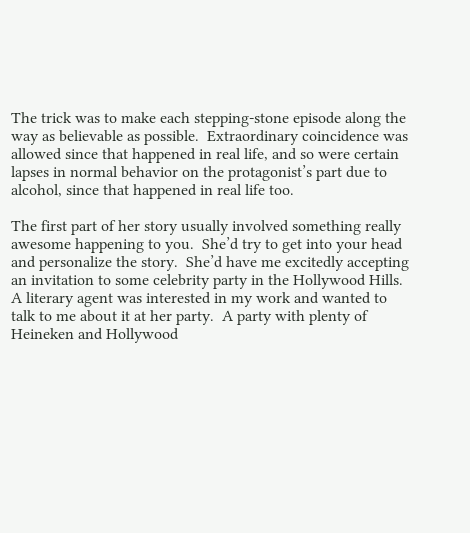The trick was to make each stepping-stone episode along the way as believable as possible.  Extraordinary coincidence was allowed since that happened in real life, and so were certain lapses in normal behavior on the protagonist’s part due to alcohol, since that happened in real life too.

The first part of her story usually involved something really awesome happening to you.  She’d try to get into your head and personalize the story.  She’d have me excitedly accepting an invitation to some celebrity party in the Hollywood Hills.  A literary agent was interested in my work and wanted to talk to me about it at her party.  A party with plenty of Heineken and Hollywood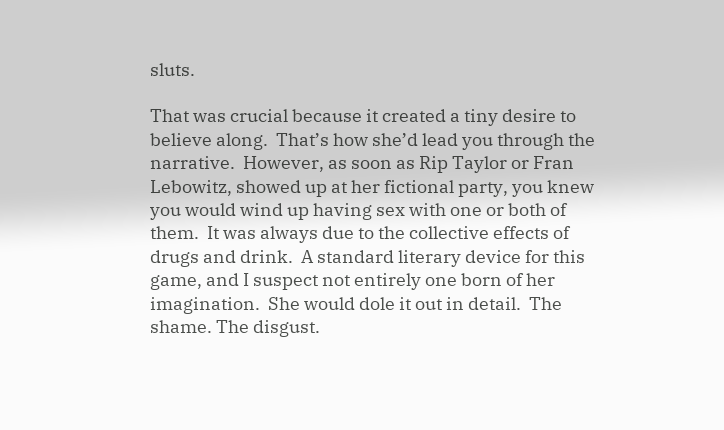sluts.

That was crucial because it created a tiny desire to believe along.  That’s how she’d lead you through the narrative.  However, as soon as Rip Taylor or Fran Lebowitz, showed up at her fictional party, you knew you would wind up having sex with one or both of them.  It was always due to the collective effects of drugs and drink.  A standard literary device for this game, and I suspect not entirely one born of her imagination.  She would dole it out in detail.  The shame. The disgust.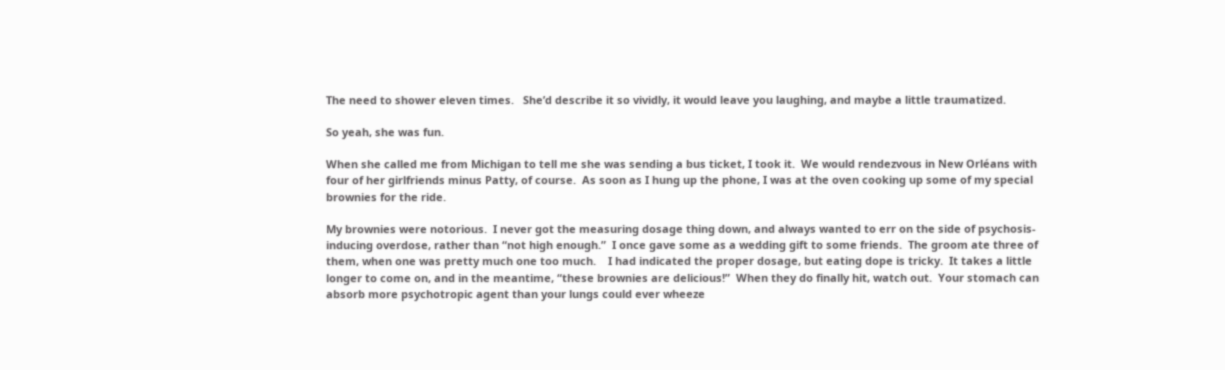The need to shower eleven times.   She’d describe it so vividly, it would leave you laughing, and maybe a little traumatized.

So yeah, she was fun.

When she called me from Michigan to tell me she was sending a bus ticket, I took it.  We would rendezvous in New Orléans with four of her girlfriends minus Patty, of course.  As soon as I hung up the phone, I was at the oven cooking up some of my special brownies for the ride.

My brownies were notorious.  I never got the measuring dosage thing down, and always wanted to err on the side of psychosis-inducing overdose, rather than “not high enough.”  I once gave some as a wedding gift to some friends.  The groom ate three of them, when one was pretty much one too much.    I had indicated the proper dosage, but eating dope is tricky.  It takes a little longer to come on, and in the meantime, “these brownies are delicious!”  When they do finally hit, watch out.  Your stomach can absorb more psychotropic agent than your lungs could ever wheeze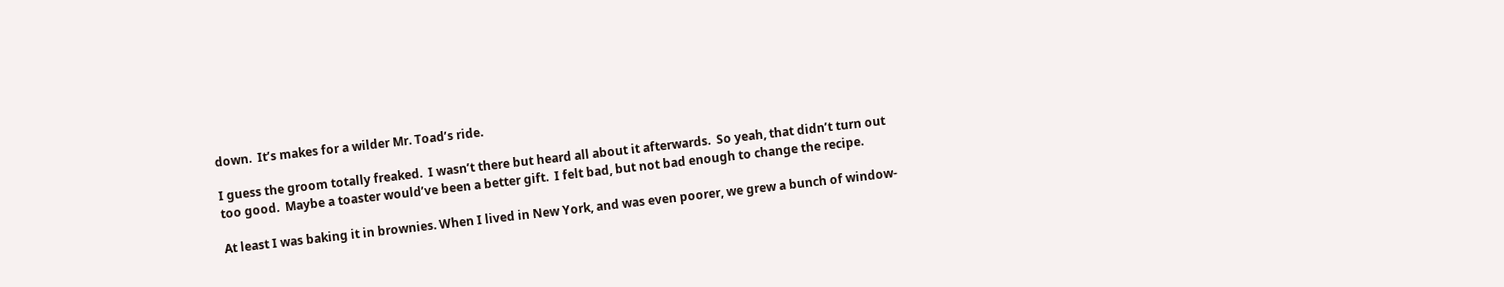down.  It’s makes for a wilder Mr. Toad’s ride.

I guess the groom totally freaked.  I wasn’t there but heard all about it afterwards.  So yeah, that didn’t turn out too good.  Maybe a toaster would’ve been a better gift.  I felt bad, but not bad enough to change the recipe.

At least I was baking it in brownies. When I lived in New York, and was even poorer, we grew a bunch of window-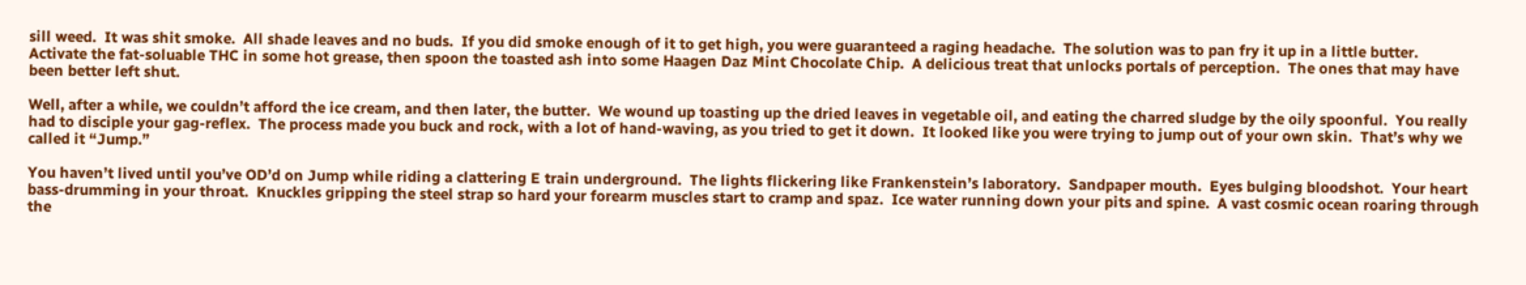sill weed.  It was shit smoke.  All shade leaves and no buds.  If you did smoke enough of it to get high, you were guaranteed a raging headache.  The solution was to pan fry it up in a little butter.  Activate the fat-soluable THC in some hot grease, then spoon the toasted ash into some Haagen Daz Mint Chocolate Chip.  A delicious treat that unlocks portals of perception.  The ones that may have been better left shut.

Well, after a while, we couldn’t afford the ice cream, and then later, the butter.  We wound up toasting up the dried leaves in vegetable oil, and eating the charred sludge by the oily spoonful.  You really had to disciple your gag-reflex.  The process made you buck and rock, with a lot of hand-waving, as you tried to get it down.  It looked like you were trying to jump out of your own skin.  That’s why we called it “Jump.”

You haven’t lived until you’ve OD’d on Jump while riding a clattering E train underground.  The lights flickering like Frankenstein’s laboratory.  Sandpaper mouth.  Eyes bulging bloodshot.  Your heart bass-drumming in your throat.  Knuckles gripping the steel strap so hard your forearm muscles start to cramp and spaz.  Ice water running down your pits and spine.  A vast cosmic ocean roaring through the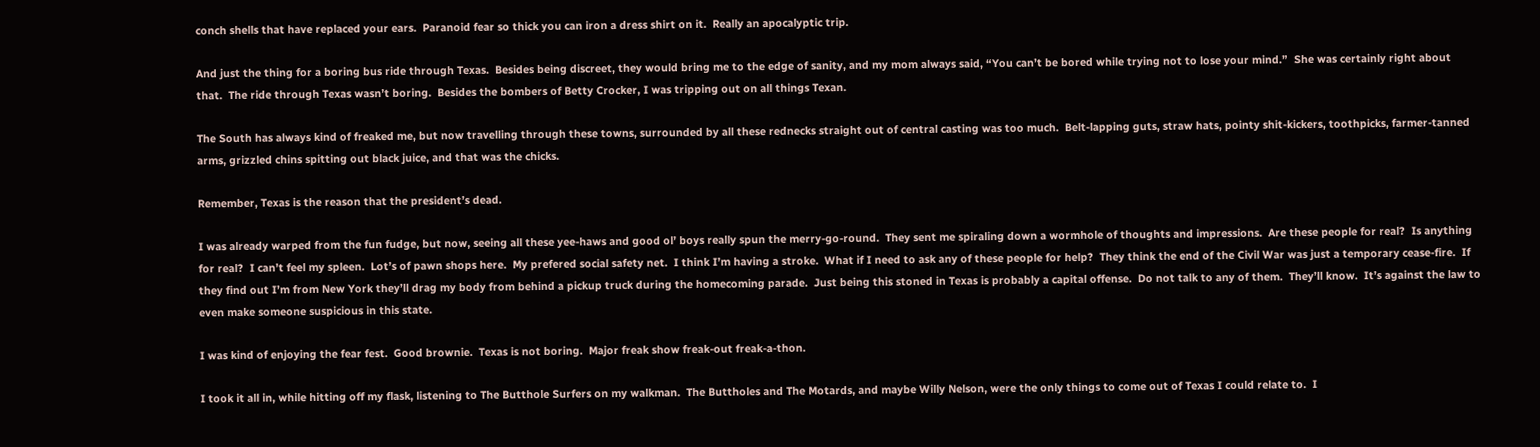conch shells that have replaced your ears.  Paranoid fear so thick you can iron a dress shirt on it.  Really an apocalyptic trip.

And just the thing for a boring bus ride through Texas.  Besides being discreet, they would bring me to the edge of sanity, and my mom always said, “You can’t be bored while trying not to lose your mind.”  She was certainly right about that.  The ride through Texas wasn’t boring.  Besides the bombers of Betty Crocker, I was tripping out on all things Texan.

The South has always kind of freaked me, but now travelling through these towns, surrounded by all these rednecks straight out of central casting was too much.  Belt-lapping guts, straw hats, pointy shit-kickers, toothpicks, farmer-tanned arms, grizzled chins spitting out black juice, and that was the chicks.

Remember, Texas is the reason that the president’s dead.

I was already warped from the fun fudge, but now, seeing all these yee-haws and good ol’ boys really spun the merry-go-round.  They sent me spiraling down a wormhole of thoughts and impressions.  Are these people for real?  Is anything for real?  I can’t feel my spleen.  Lot’s of pawn shops here.  My prefered social safety net.  I think I’m having a stroke.  What if I need to ask any of these people for help?  They think the end of the Civil War was just a temporary cease-fire.  If they find out I’m from New York they’ll drag my body from behind a pickup truck during the homecoming parade.  Just being this stoned in Texas is probably a capital offense.  Do not talk to any of them.  They’ll know.  It’s against the law to even make someone suspicious in this state.

I was kind of enjoying the fear fest.  Good brownie.  Texas is not boring.  Major freak show freak-out freak-a-thon.

I took it all in, while hitting off my flask, listening to The Butthole Surfers on my walkman.  The Buttholes and The Motards, and maybe Willy Nelson, were the only things to come out of Texas I could relate to.  I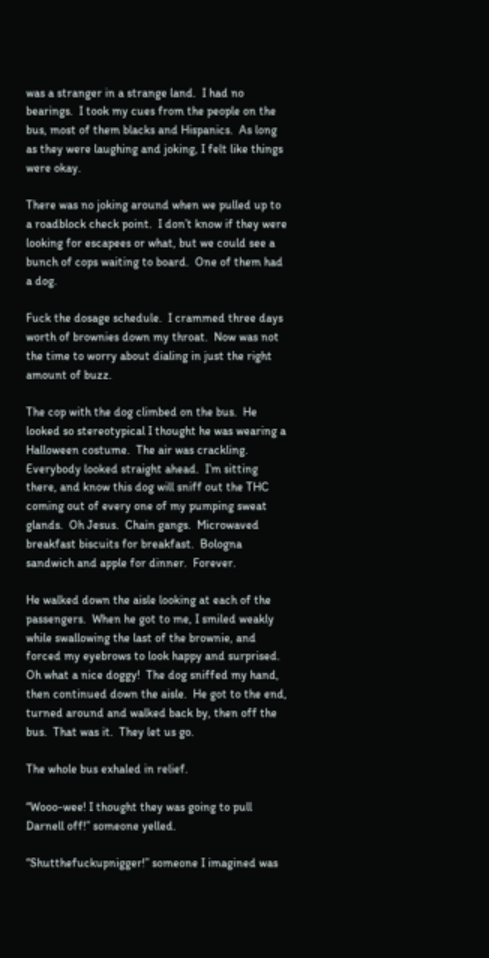was a stranger in a strange land.  I had no bearings.  I took my cues from the people on the bus, most of them blacks and Hispanics.  As long as they were laughing and joking, I felt like things were okay.

There was no joking around when we pulled up to a roadblock check point.  I don’t know if they were looking for escapees or what, but we could see a bunch of cops waiting to board.  One of them had a dog.

Fuck the dosage schedule.  I crammed three days worth of brownies down my throat.  Now was not the time to worry about dialing in just the right amount of buzz.

The cop with the dog climbed on the bus.  He looked so stereotypical I thought he was wearing a Halloween costume.  The air was crackling.  Everybody looked straight ahead.  I’m sitting there, and know this dog will sniff out the THC coming out of every one of my pumping sweat glands.  Oh Jesus.  Chain gangs.  Microwaved breakfast biscuits for breakfast.  Bologna sandwich and apple for dinner.  Forever.

He walked down the aisle looking at each of the passengers.  When he got to me, I smiled weakly while swallowing the last of the brownie, and forced my eyebrows to look happy and surprised.  Oh what a nice doggy!  The dog sniffed my hand, then continued down the aisle.  He got to the end, turned around and walked back by, then off the bus.  That was it.  They let us go.

The whole bus exhaled in relief.

“Wooo-wee! I thought they was going to pull Darnell off!” someone yelled.

“Shutthefuckupnigger!” someone I imagined was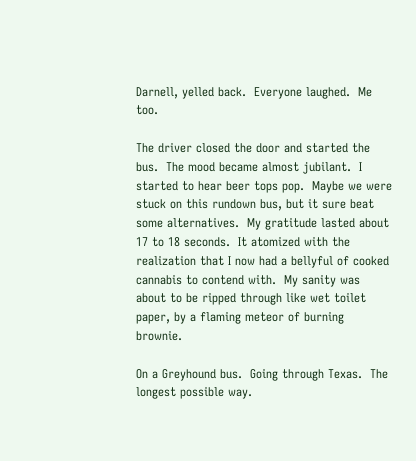Darnell, yelled back.  Everyone laughed.  Me too.

The driver closed the door and started the bus.  The mood became almost jubilant.  I started to hear beer tops pop.  Maybe we were stuck on this rundown bus, but it sure beat some alternatives.  My gratitude lasted about 17 to 18 seconds.  It atomized with the realization that I now had a bellyful of cooked cannabis to contend with.  My sanity was about to be ripped through like wet toilet paper, by a flaming meteor of burning brownie.

On a Greyhound bus.  Going through Texas.  The longest possible way.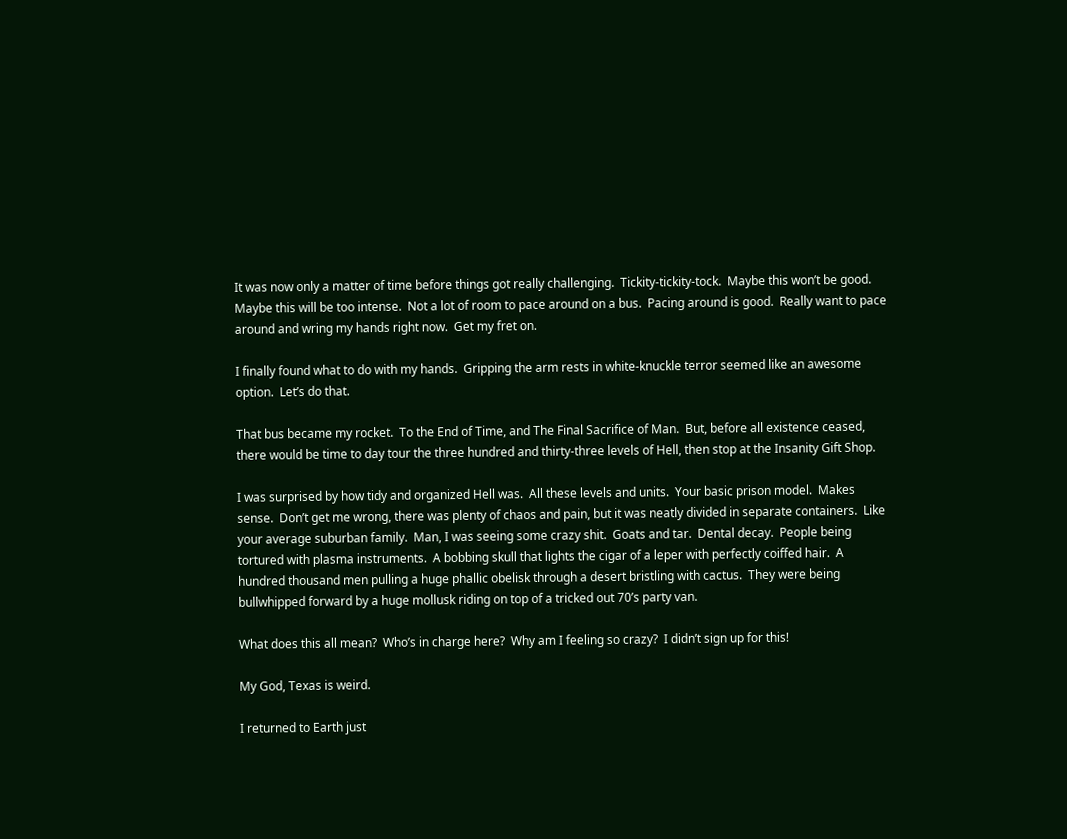It was now only a matter of time before things got really challenging.  Tickity-tickity-tock.  Maybe this won’t be good.  Maybe this will be too intense.  Not a lot of room to pace around on a bus.  Pacing around is good.  Really want to pace around and wring my hands right now.  Get my fret on.

I finally found what to do with my hands.  Gripping the arm rests in white-knuckle terror seemed like an awesome option.  Let’s do that.

That bus became my rocket.  To the End of Time, and The Final Sacrifice of Man.  But, before all existence ceased, there would be time to day tour the three hundred and thirty-three levels of Hell, then stop at the Insanity Gift Shop.

I was surprised by how tidy and organized Hell was.  All these levels and units.  Your basic prison model.  Makes sense.  Don’t get me wrong, there was plenty of chaos and pain, but it was neatly divided in separate containers.  Like your average suburban family.  Man, I was seeing some crazy shit.  Goats and tar.  Dental decay.  People being tortured with plasma instruments.  A bobbing skull that lights the cigar of a leper with perfectly coiffed hair.  A hundred thousand men pulling a huge phallic obelisk through a desert bristling with cactus.  They were being bullwhipped forward by a huge mollusk riding on top of a tricked out 70’s party van.

What does this all mean?  Who’s in charge here?  Why am I feeling so crazy?  I didn’t sign up for this!

My God, Texas is weird.

I returned to Earth just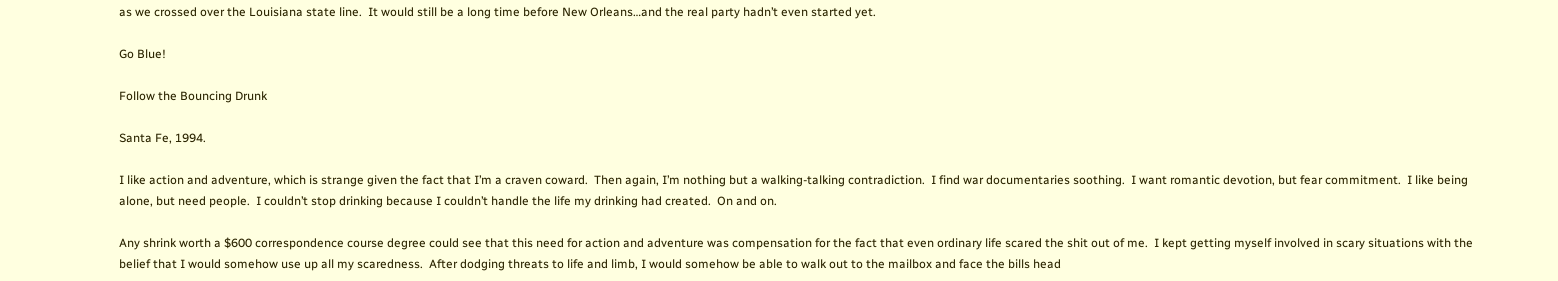as we crossed over the Louisiana state line.  It would still be a long time before New Orleans…and the real party hadn’t even started yet.

Go Blue!

Follow the Bouncing Drunk

Santa Fe, 1994.

I like action and adventure, which is strange given the fact that I’m a craven coward.  Then again, I’m nothing but a walking-talking contradiction.  I find war documentaries soothing.  I want romantic devotion, but fear commitment.  I like being alone, but need people.  I couldn’t stop drinking because I couldn’t handle the life my drinking had created.  On and on.

Any shrink worth a $600 correspondence course degree could see that this need for action and adventure was compensation for the fact that even ordinary life scared the shit out of me.  I kept getting myself involved in scary situations with the belief that I would somehow use up all my scaredness.  After dodging threats to life and limb, I would somehow be able to walk out to the mailbox and face the bills head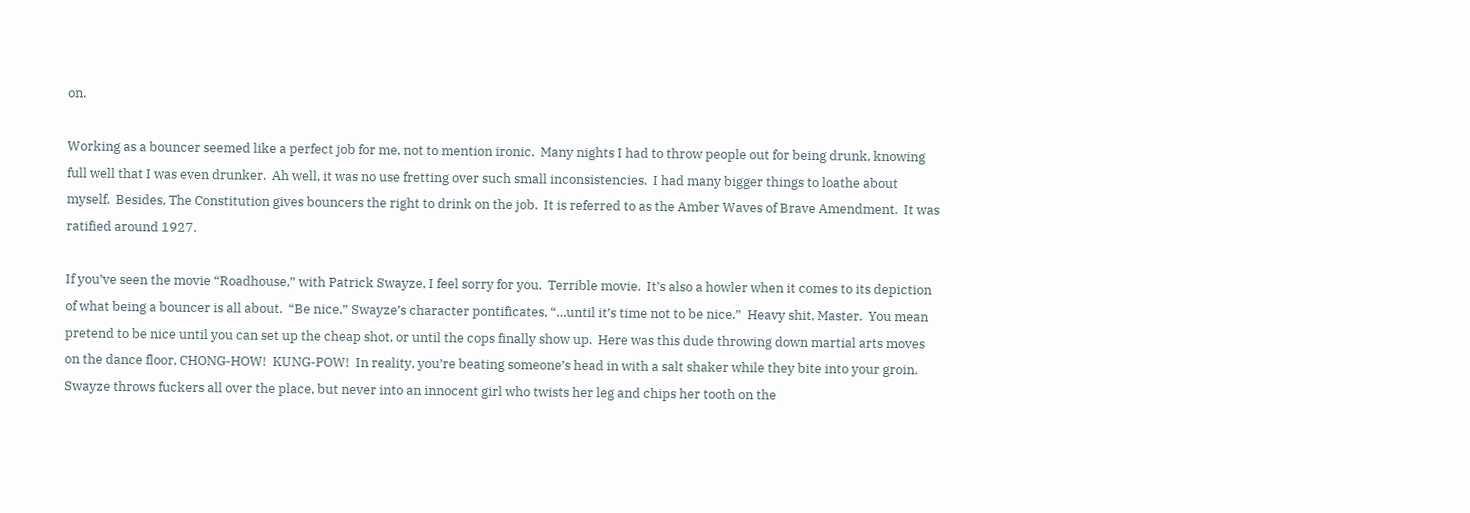on.

Working as a bouncer seemed like a perfect job for me, not to mention ironic.  Many nights I had to throw people out for being drunk, knowing full well that I was even drunker.  Ah well, it was no use fretting over such small inconsistencies.  I had many bigger things to loathe about myself.  Besides, The Constitution gives bouncers the right to drink on the job.  It is referred to as the Amber Waves of Brave Amendment.  It was ratified around 1927.

If you’ve seen the movie “Roadhouse,” with Patrick Swayze, I feel sorry for you.  Terrible movie.  It’s also a howler when it comes to its depiction of what being a bouncer is all about.  “Be nice,” Swayze’s character pontificates, “…until it’s time not to be nice.”  Heavy shit, Master.  You mean pretend to be nice until you can set up the cheap shot, or until the cops finally show up.  Here was this dude throwing down martial arts moves on the dance floor, CHONG-HOW!  KUNG-POW!  In reality, you’re beating someone’s head in with a salt shaker while they bite into your groin.  Swayze throws fuckers all over the place, but never into an innocent girl who twists her leg and chips her tooth on the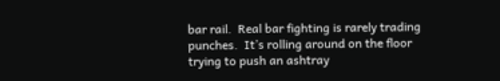bar rail.  Real bar fighting is rarely trading punches.  It’s rolling around on the floor trying to push an ashtray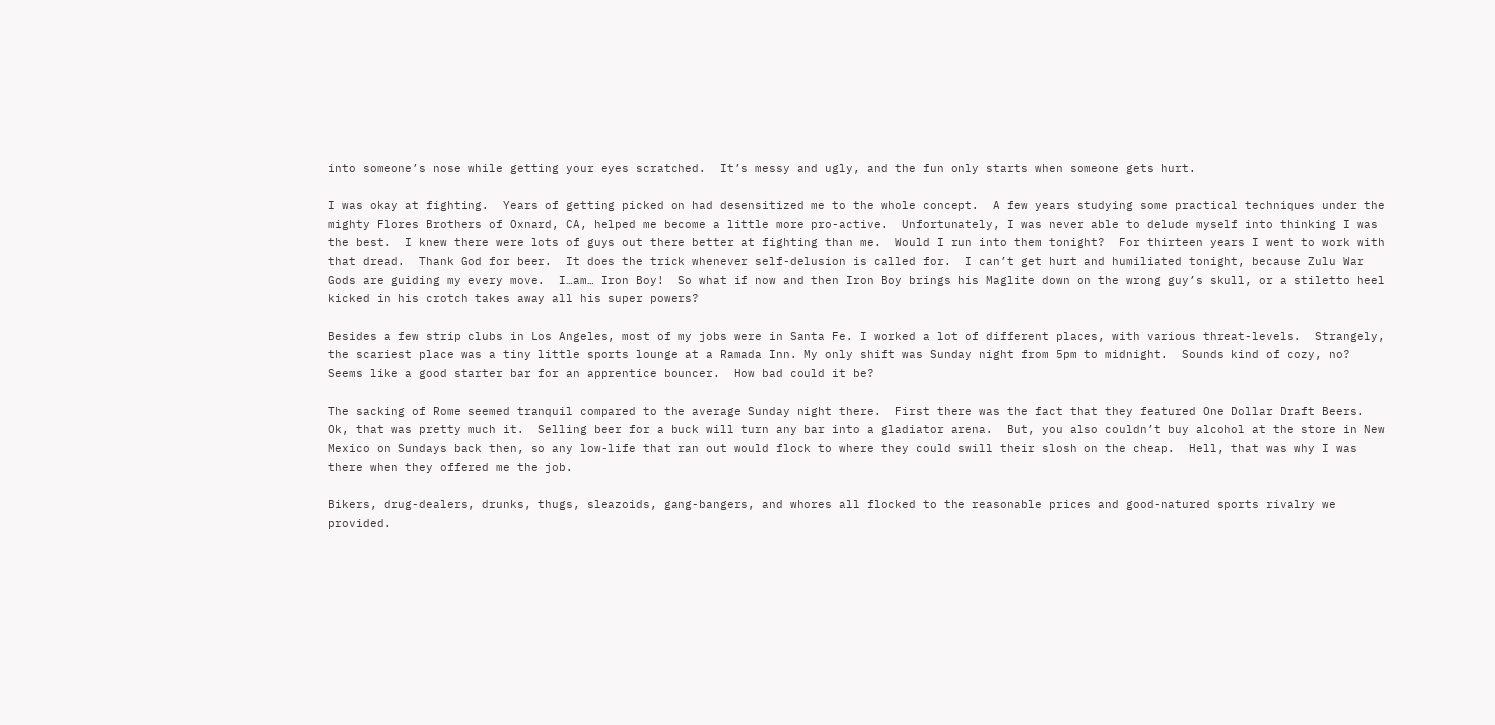into someone’s nose while getting your eyes scratched.  It’s messy and ugly, and the fun only starts when someone gets hurt.

I was okay at fighting.  Years of getting picked on had desensitized me to the whole concept.  A few years studying some practical techniques under the mighty Flores Brothers of Oxnard, CA, helped me become a little more pro-active.  Unfortunately, I was never able to delude myself into thinking I was the best.  I knew there were lots of guys out there better at fighting than me.  Would I run into them tonight?  For thirteen years I went to work with that dread.  Thank God for beer.  It does the trick whenever self-delusion is called for.  I can’t get hurt and humiliated tonight, because Zulu War Gods are guiding my every move.  I…am… Iron Boy!  So what if now and then Iron Boy brings his Maglite down on the wrong guy’s skull, or a stiletto heel kicked in his crotch takes away all his super powers?

Besides a few strip clubs in Los Angeles, most of my jobs were in Santa Fe. I worked a lot of different places, with various threat-levels.  Strangely, the scariest place was a tiny little sports lounge at a Ramada Inn. My only shift was Sunday night from 5pm to midnight.  Sounds kind of cozy, no?  Seems like a good starter bar for an apprentice bouncer.  How bad could it be?

The sacking of Rome seemed tranquil compared to the average Sunday night there.  First there was the fact that they featured One Dollar Draft Beers.  Ok, that was pretty much it.  Selling beer for a buck will turn any bar into a gladiator arena.  But, you also couldn’t buy alcohol at the store in New Mexico on Sundays back then, so any low-life that ran out would flock to where they could swill their slosh on the cheap.  Hell, that was why I was there when they offered me the job.

Bikers, drug-dealers, drunks, thugs, sleazoids, gang-bangers, and whores all flocked to the reasonable prices and good-natured sports rivalry we provided.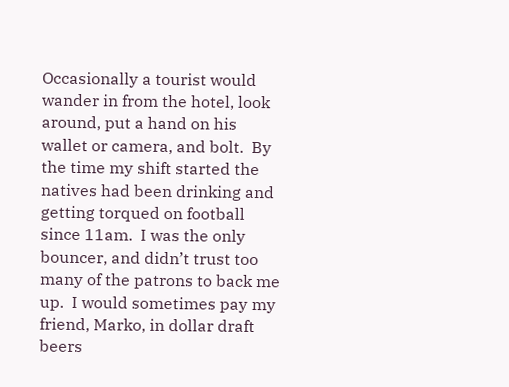Occasionally a tourist would wander in from the hotel, look around, put a hand on his wallet or camera, and bolt.  By the time my shift started the natives had been drinking and getting torqued on football since 11am.  I was the only bouncer, and didn’t trust too many of the patrons to back me up.  I would sometimes pay my friend, Marko, in dollar draft beers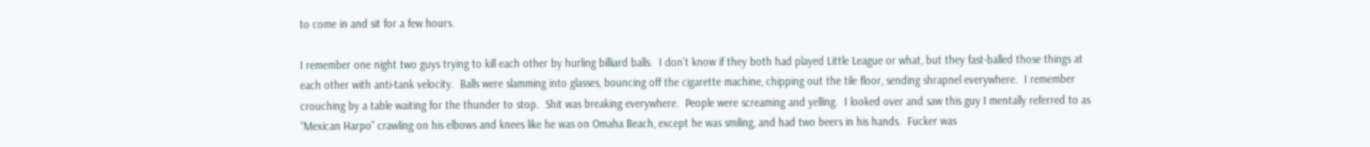to come in and sit for a few hours.

I remember one night two guys trying to kill each other by hurling billiard balls.  I don’t know if they both had played Little League or what, but they fast-balled those things at each other with anti-tank velocity.  Balls were slamming into glasses, bouncing off the cigarette machine, chipping out the tile floor, sending shrapnel everywhere.  I remember crouching by a table waiting for the thunder to stop.  Shit was breaking everywhere.  People were screaming and yelling.  I looked over and saw this guy I mentally referred to as “Mexican Harpo” crawling on his elbows and knees like he was on Omaha Beach, except he was smiling, and had two beers in his hands.  Fucker was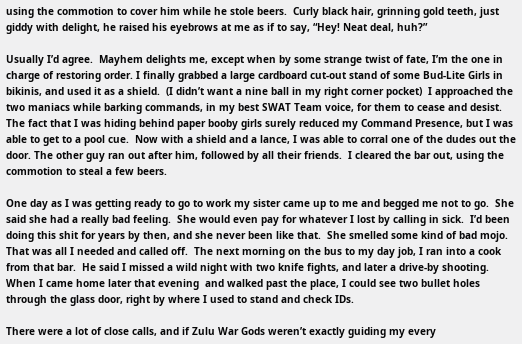using the commotion to cover him while he stole beers.  Curly black hair, grinning gold teeth, just giddy with delight, he raised his eyebrows at me as if to say, “Hey! Neat deal, huh?”

Usually I’d agree.  Mayhem delights me, except when by some strange twist of fate, I’m the one in charge of restoring order. I finally grabbed a large cardboard cut-out stand of some Bud-Lite Girls in bikinis, and used it as a shield.  (I didn’t want a nine ball in my right corner pocket)  I approached the two maniacs while barking commands, in my best SWAT Team voice, for them to cease and desist.  The fact that I was hiding behind paper booby girls surely reduced my Command Presence, but I was able to get to a pool cue.  Now with a shield and a lance, I was able to corral one of the dudes out the door. The other guy ran out after him, followed by all their friends.  I cleared the bar out, using the commotion to steal a few beers.

One day as I was getting ready to go to work my sister came up to me and begged me not to go.  She said she had a really bad feeling.  She would even pay for whatever I lost by calling in sick.  I’d been doing this shit for years by then, and she never been like that.  She smelled some kind of bad mojo. That was all I needed and called off.  The next morning on the bus to my day job, I ran into a cook from that bar.  He said I missed a wild night with two knife fights, and later a drive-by shooting.  When I came home later that evening  and walked past the place, I could see two bullet holes through the glass door, right by where I used to stand and check IDs.

There were a lot of close calls, and if Zulu War Gods weren’t exactly guiding my every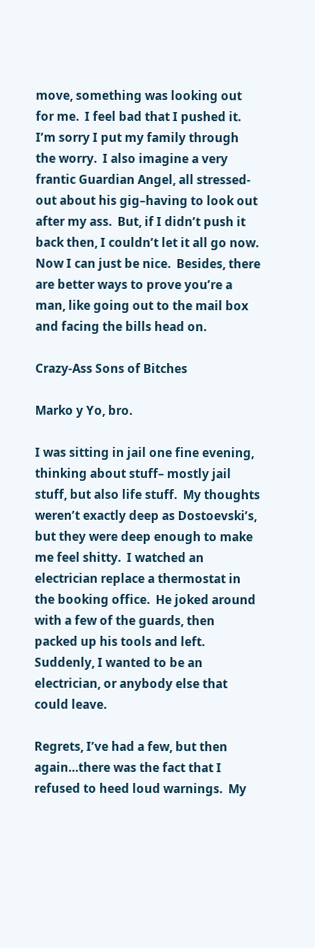move, something was looking out for me.  I feel bad that I pushed it.  I’m sorry I put my family through the worry.  I also imagine a very frantic Guardian Angel, all stressed-out about his gig–having to look out after my ass.  But, if I didn’t push it back then, I couldn’t let it all go now.  Now I can just be nice.  Besides, there are better ways to prove you’re a man, like going out to the mail box and facing the bills head on.

Crazy-Ass Sons of Bitches

Marko y Yo, bro.

I was sitting in jail one fine evening, thinking about stuff– mostly jail stuff, but also life stuff.  My thoughts weren’t exactly deep as Dostoevski’s, but they were deep enough to make me feel shitty.  I watched an electrician replace a thermostat in the booking office.  He joked around with a few of the guards, then packed up his tools and left.  Suddenly, I wanted to be an electrician, or anybody else that could leave.

Regrets, I’ve had a few, but then again…there was the fact that I refused to heed loud warnings.  My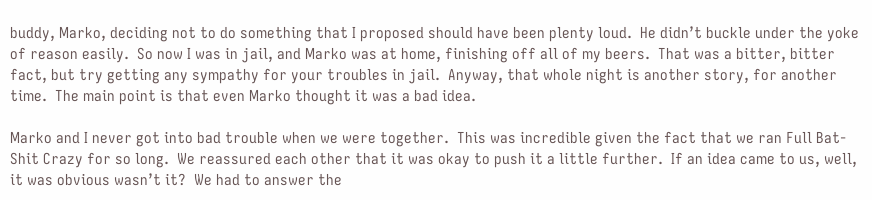buddy, Marko, deciding not to do something that I proposed should have been plenty loud.  He didn’t buckle under the yoke of reason easily.  So now I was in jail, and Marko was at home, finishing off all of my beers.  That was a bitter, bitter fact, but try getting any sympathy for your troubles in jail.  Anyway, that whole night is another story, for another time.  The main point is that even Marko thought it was a bad idea.

Marko and I never got into bad trouble when we were together.  This was incredible given the fact that we ran Full Bat-Shit Crazy for so long.  We reassured each other that it was okay to push it a little further.  If an idea came to us, well, it was obvious wasn’t it?  We had to answer the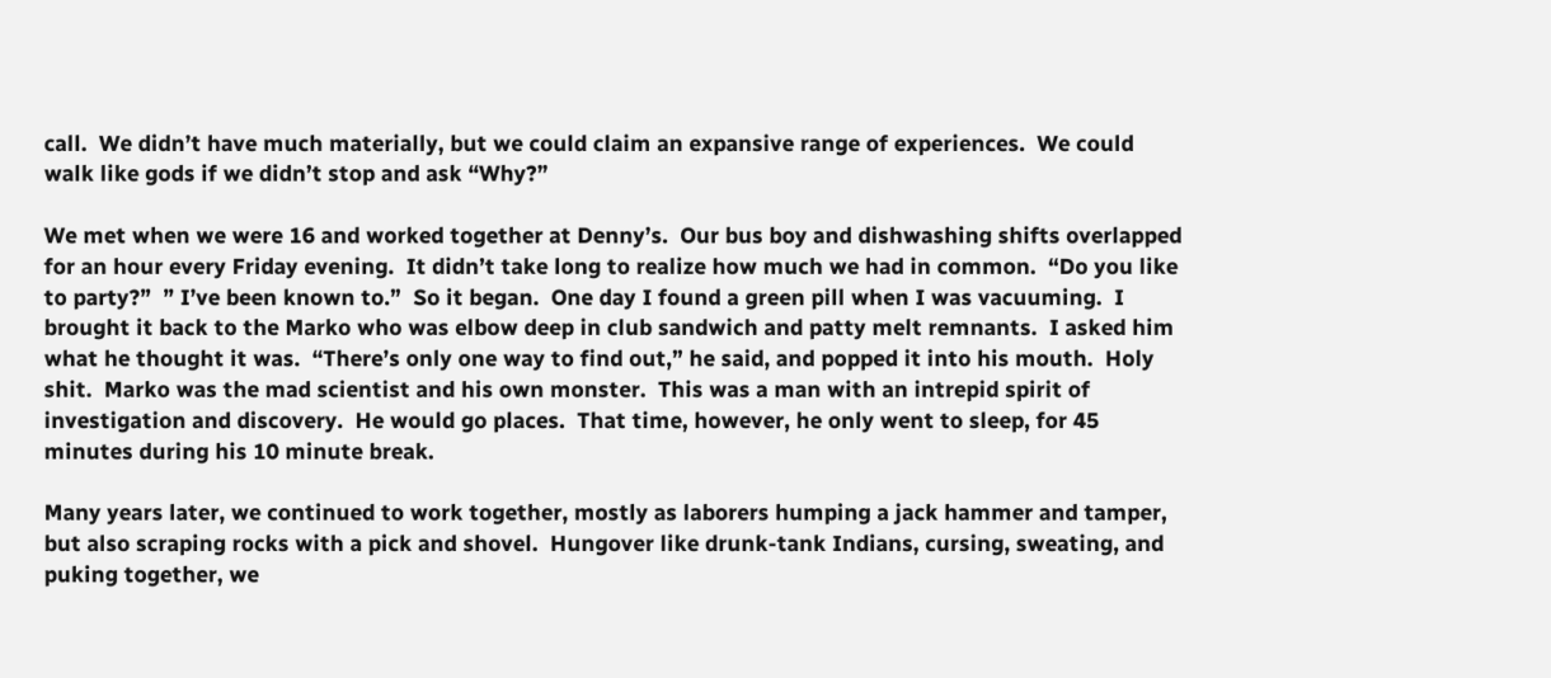call.  We didn’t have much materially, but we could claim an expansive range of experiences.  We could walk like gods if we didn’t stop and ask “Why?”

We met when we were 16 and worked together at Denny’s.  Our bus boy and dishwashing shifts overlapped for an hour every Friday evening.  It didn’t take long to realize how much we had in common.  “Do you like to party?”  ” I’ve been known to.”  So it began.  One day I found a green pill when I was vacuuming.  I brought it back to the Marko who was elbow deep in club sandwich and patty melt remnants.  I asked him what he thought it was.  “There’s only one way to find out,” he said, and popped it into his mouth.  Holy shit.  Marko was the mad scientist and his own monster.  This was a man with an intrepid spirit of investigation and discovery.  He would go places.  That time, however, he only went to sleep, for 45 minutes during his 10 minute break.

Many years later, we continued to work together, mostly as laborers humping a jack hammer and tamper, but also scraping rocks with a pick and shovel.  Hungover like drunk-tank Indians, cursing, sweating, and puking together, we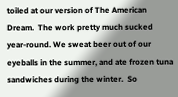toiled at our version of The American Dream.  The work pretty much sucked year-round. We sweat beer out of our eyeballs in the summer, and ate frozen tuna sandwiches during the winter.  So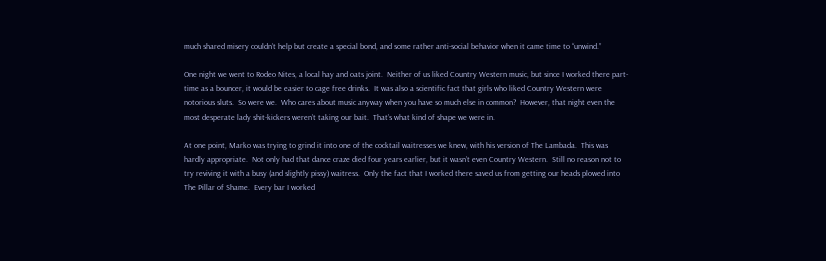much shared misery couldn’t help but create a special bond, and some rather anti-social behavior when it came time to “unwind.”

One night we went to Rodeo Nites, a local hay and oats joint.  Neither of us liked Country Western music, but since I worked there part-time as a bouncer, it would be easier to cage free drinks.  It was also a scientific fact that girls who liked Country Western were notorious sluts.  So were we.  Who cares about music anyway when you have so much else in common?  However, that night even the most desperate lady shit-kickers weren’t taking our bait.  That’s what kind of shape we were in.

At one point, Marko was trying to grind it into one of the cocktail waitresses we knew, with his version of The Lambada.  This was hardly appropriate.  Not only had that dance craze died four years earlier, but it wasn’t even Country Western.  Still no reason not to try reviving it with a busy (and slightly pissy) waitress.  Only the fact that I worked there saved us from getting our heads plowed into The Pillar of Shame.  Every bar I worked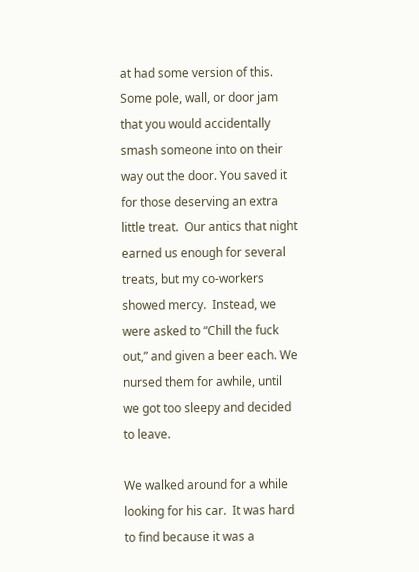at had some version of this.  Some pole, wall, or door jam that you would accidentally smash someone into on their way out the door. You saved it for those deserving an extra little treat.  Our antics that night earned us enough for several treats, but my co-workers showed mercy.  Instead, we were asked to “Chill the fuck out,” and given a beer each. We nursed them for awhile, until we got too sleepy and decided to leave.

We walked around for a while looking for his car.  It was hard to find because it was a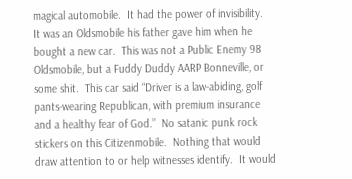magical automobile.  It had the power of invisibility.  It was an Oldsmobile his father gave him when he bought a new car.  This was not a Public Enemy 98 Oldsmobile, but a Fuddy Duddy AARP Bonneville, or some shit.  This car said “Driver is a law-abiding, golf pants-wearing Republican, with premium insurance and a healthy fear of God.”  No satanic punk rock stickers on this Citizenmobile.  Nothing that would draw attention to or help witnesses identify.  It would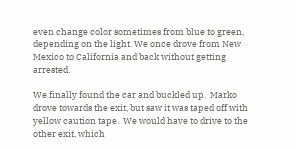even change color sometimes from blue to green, depending on the light. We once drove from New Mexico to California and back without getting arrested.

We finally found the car and buckled up.  Marko drove towards the exit, but saw it was taped off with yellow caution tape.  We would have to drive to the other exit, which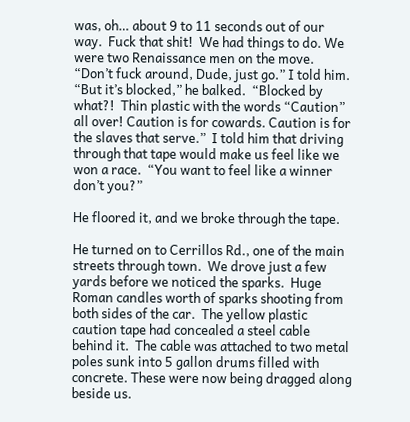was, oh… about 9 to 11 seconds out of our way.  Fuck that shit!  We had things to do. We were two Renaissance men on the move.  “Don’t fuck around, Dude, just go.” I told him.  “But it’s blocked,” he balked.  “Blocked by what?!  Thin plastic with the words “Caution” all over! Caution is for cowards. Caution is for the slaves that serve.”  I told him that driving through that tape would make us feel like we won a race.  “You want to feel like a winner don’t you?”

He floored it, and we broke through the tape.

He turned on to Cerrillos Rd., one of the main streets through town.  We drove just a few yards before we noticed the sparks.  Huge Roman candles worth of sparks shooting from both sides of the car.  The yellow plastic caution tape had concealed a steel cable behind it.  The cable was attached to two metal poles sunk into 5 gallon drums filled with concrete. These were now being dragged along beside us.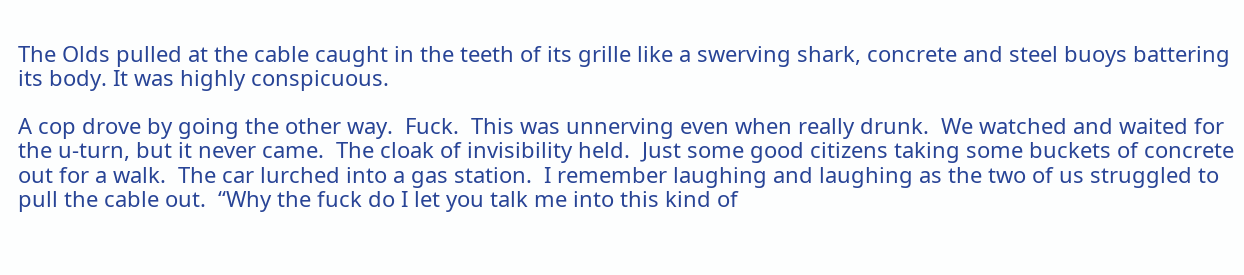The Olds pulled at the cable caught in the teeth of its grille like a swerving shark, concrete and steel buoys battering its body. It was highly conspicuous.

A cop drove by going the other way.  Fuck.  This was unnerving even when really drunk.  We watched and waited for the u-turn, but it never came.  The cloak of invisibility held.  Just some good citizens taking some buckets of concrete out for a walk.  The car lurched into a gas station.  I remember laughing and laughing as the two of us struggled to pull the cable out.  “Why the fuck do I let you talk me into this kind of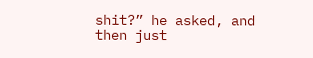shit?” he asked, and then just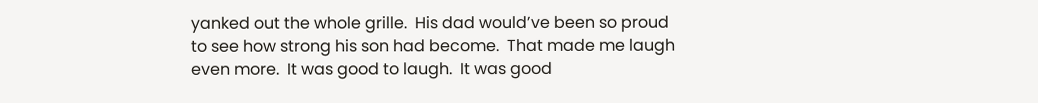yanked out the whole grille.  His dad would’ve been so proud to see how strong his son had become.  That made me laugh even more.  It was good to laugh.  It was good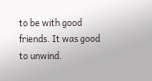to be with good friends. It was good to unwind.